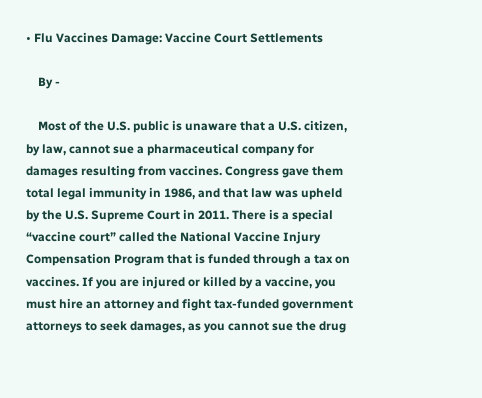• Flu Vaccines Damage: Vaccine Court Settlements

    By -

    Most of the U.S. public is unaware that a U.S. citizen, by law, cannot sue a pharmaceutical company for damages resulting from vaccines. Congress gave them total legal immunity in 1986, and that law was upheld by the U.S. Supreme Court in 2011. There is a special “vaccine court” called the National Vaccine Injury Compensation Program that is funded through a tax on vaccines. If you are injured or killed by a vaccine, you must hire an attorney and fight tax-funded government attorneys to seek damages, as you cannot sue the drug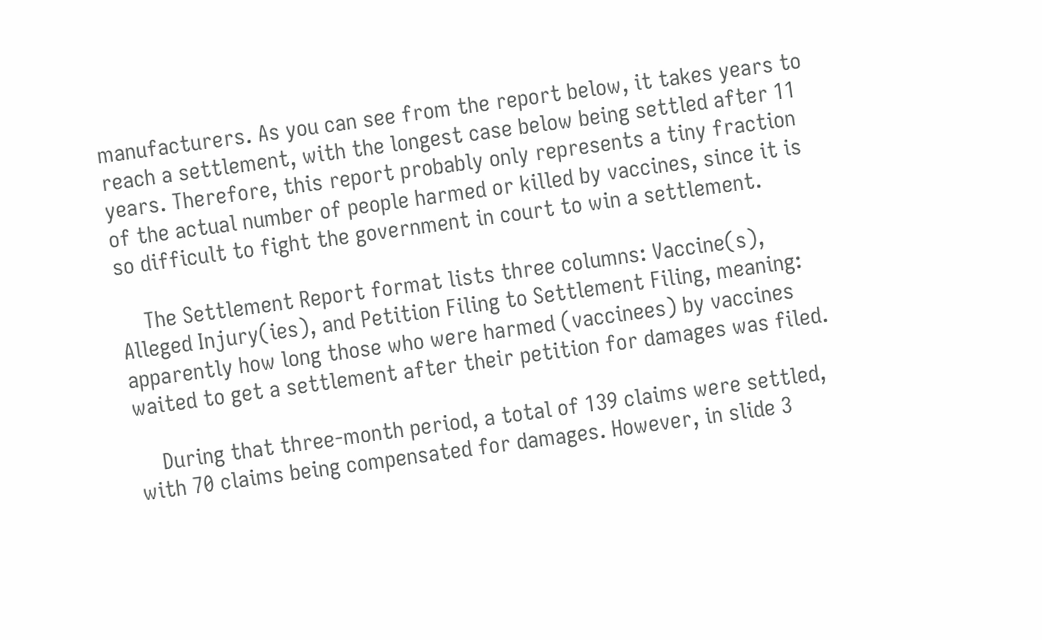manufacturers. As you can see from the report below, it takes years to reach a settlement, with the longest case below being settled after 11 years. Therefore, this report probably only represents a tiny fraction of the actual number of people harmed or killed by vaccines, since it is so difficult to fight the government in court to win a settlement.

    The Settlement Report format lists three columns: Vaccine(s), Alleged Injury(ies), and Petition Filing to Settlement Filing, meaning: apparently how long those who were harmed (vaccinees) by vaccines waited to get a settlement after their petition for damages was filed.

    During that three-month period, a total of 139 claims were settled, with 70 claims being compensated for damages. However, in slide 3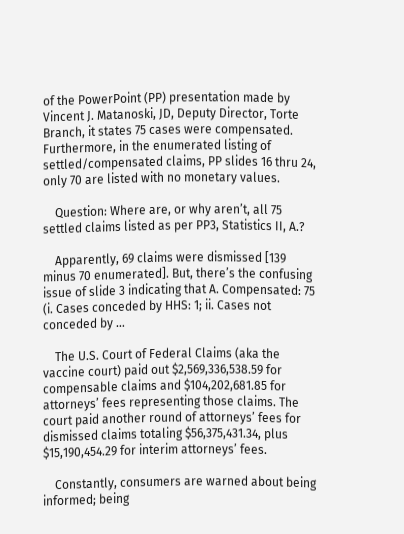of the PowerPoint (PP) presentation made by Vincent J. Matanoski, JD, Deputy Director, Torte Branch, it states 75 cases were compensated. Furthermore, in the enumerated listing of settled/compensated claims, PP slides 16 thru 24, only 70 are listed with no monetary values.

    Question: Where are, or why aren’t, all 75 settled claims listed as per PP3, Statistics II, A.?

    Apparently, 69 claims were dismissed [139 minus 70 enumerated]. But, there’s the confusing issue of slide 3 indicating that A. Compensated: 75 (i. Cases conceded by HHS: 1; ii. Cases not conceded by …

    The U.S. Court of Federal Claims (aka the vaccine court) paid out $2,569,336,538.59 for compensable claims and $104,202,681.85 for attorneys’ fees representing those claims. The court paid another round of attorneys’ fees for dismissed claims totaling $56,375,431.34, plus $15,190,454.29 for interim attorneys’ fees.

    Constantly, consumers are warned about being informed; being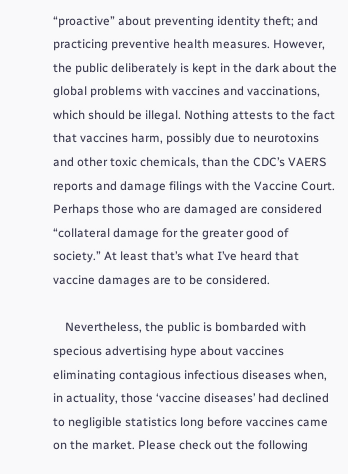“proactive” about preventing identity theft; and practicing preventive health measures. However, the public deliberately is kept in the dark about the global problems with vaccines and vaccinations, which should be illegal. Nothing attests to the fact that vaccines harm, possibly due to neurotoxins and other toxic chemicals, than the CDC’s VAERS reports and damage filings with the Vaccine Court. Perhaps those who are damaged are considered “collateral damage for the greater good of society.” At least that’s what I’ve heard that vaccine damages are to be considered.

    Nevertheless, the public is bombarded with specious advertising hype about vaccines eliminating contagious infectious diseases when, in actuality, those ‘vaccine diseases’ had declined to negligible statistics long before vaccines came on the market. Please check out the following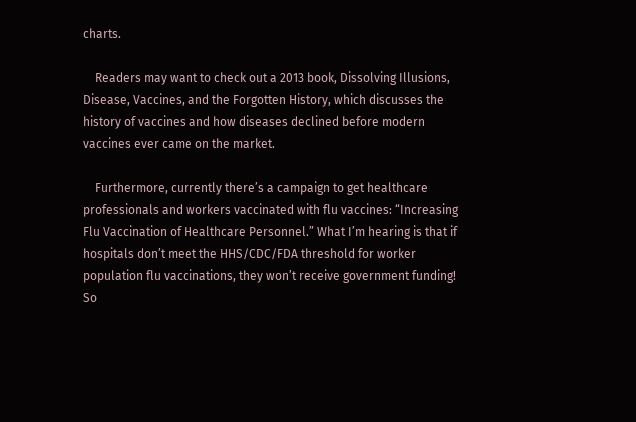charts.

    Readers may want to check out a 2013 book, Dissolving Illusions, Disease, Vaccines, and the Forgotten History, which discusses the history of vaccines and how diseases declined before modern vaccines ever came on the market.

    Furthermore, currently there’s a campaign to get healthcare professionals and workers vaccinated with flu vaccines: “Increasing Flu Vaccination of Healthcare Personnel.” What I’m hearing is that if hospitals don’t meet the HHS/CDC/FDA threshold for worker population flu vaccinations, they won’t receive government funding! So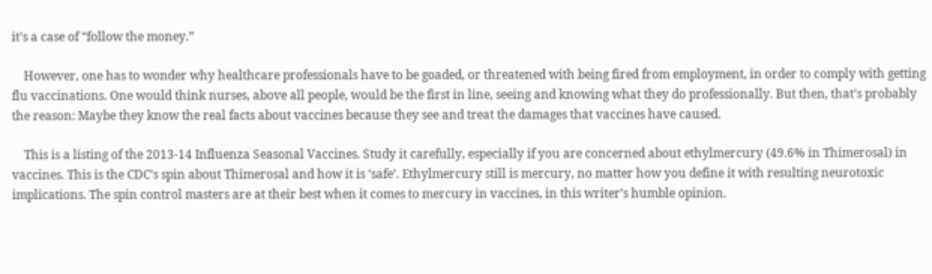it’s a case of “follow the money.”

    However, one has to wonder why healthcare professionals have to be goaded, or threatened with being fired from employment, in order to comply with getting flu vaccinations. One would think nurses, above all people, would be the first in line, seeing and knowing what they do professionally. But then, that’s probably the reason: Maybe they know the real facts about vaccines because they see and treat the damages that vaccines have caused.

    This is a listing of the 2013-14 Influenza Seasonal Vaccines. Study it carefully, especially if you are concerned about ethylmercury (49.6% in Thimerosal) in vaccines. This is the CDC’s spin about Thimerosal and how it is ‘safe’. Ethylmercury still is mercury, no matter how you define it with resulting neurotoxic implications. The spin control masters are at their best when it comes to mercury in vaccines, in this writer’s humble opinion.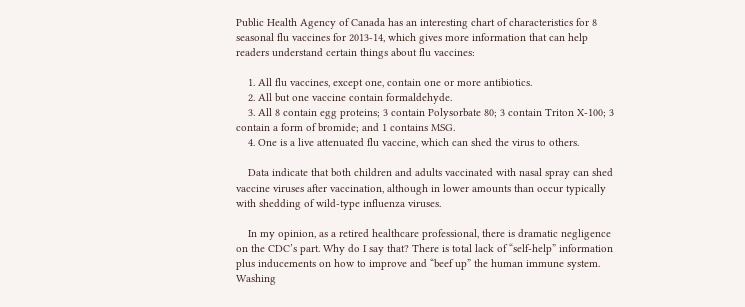Public Health Agency of Canada has an interesting chart of characteristics for 8 seasonal flu vaccines for 2013-14, which gives more information that can help readers understand certain things about flu vaccines:

    1. All flu vaccines, except one, contain one or more antibiotics.
    2. All but one vaccine contain formaldehyde.
    3. All 8 contain egg proteins; 3 contain Polysorbate 80; 3 contain Triton X-100; 3 contain a form of bromide; and 1 contains MSG.
    4. One is a live attenuated flu vaccine, which can shed the virus to others.

    Data indicate that both children and adults vaccinated with nasal spray can shed vaccine viruses after vaccination, although in lower amounts than occur typically with shedding of wild-type influenza viruses.

    In my opinion, as a retired healthcare professional, there is dramatic negligence on the CDC’s part. Why do I say that? There is total lack of “self-help” information plus inducements on how to improve and “beef up” the human immune system. Washing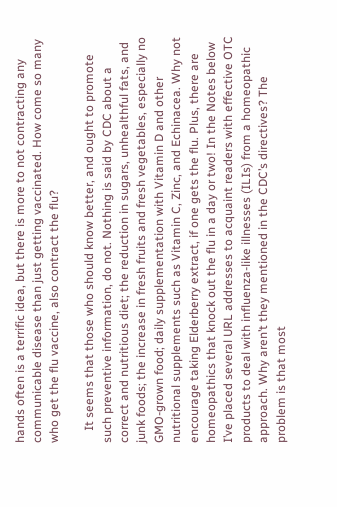hands often is a terrific idea, but there is more to not contracting any communicable disease than just getting vaccinated. How come so many who get the flu vaccine, also contract the flu?

    It seems that those who should know better, and ought to promote such preventive information, do not. Nothing is said by CDC about a correct and nutritious diet; the reduction in sugars, unhealthful fats, and junk foods; the increase in fresh fruits and fresh vegetables, especially no GMO-grown food; daily supplementation with Vitamin D and other nutritional supplements such as Vitamin C, Zinc, and Echinacea. Why not encourage taking Elderberry extract, if one gets the flu. Plus, there are homeopathics that knock out the flu in a day or two! In the Notes below I’ve placed several URL addresses to acquaint readers with effective OTC products to deal with influenza-like illnesses (ILIs) from a homeopathic approach. Why aren’t they mentioned in the CDC’s directives? The problem is that most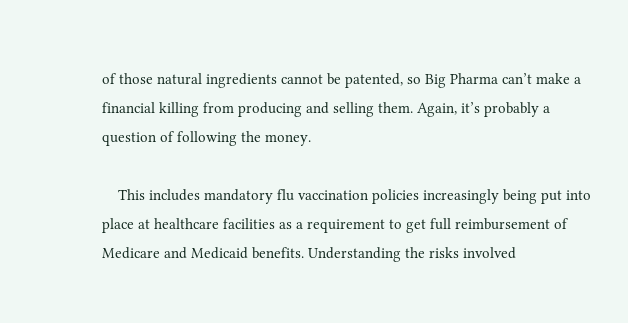of those natural ingredients cannot be patented, so Big Pharma can’t make a financial killing from producing and selling them. Again, it’s probably a question of following the money.

    This includes mandatory flu vaccination policies increasingly being put into place at healthcare facilities as a requirement to get full reimbursement of Medicare and Medicaid benefits. Understanding the risks involved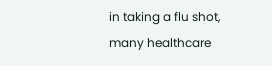in taking a flu shot, many healthcare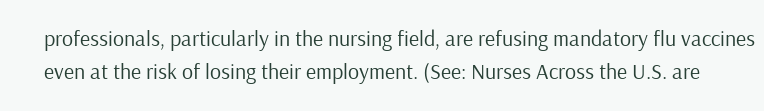professionals, particularly in the nursing field, are refusing mandatory flu vaccines even at the risk of losing their employment. (See: Nurses Across the U.S. are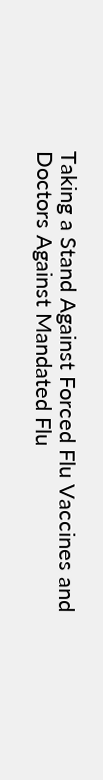Taking a Stand Against Forced Flu Vaccines and Doctors Against Mandated Flu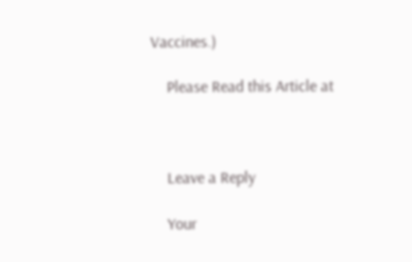Vaccines.)

    Please Read this Article at



    Leave a Reply

    Your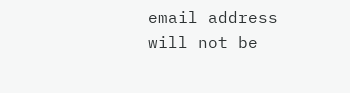email address will not be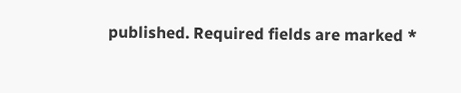published. Required fields are marked *